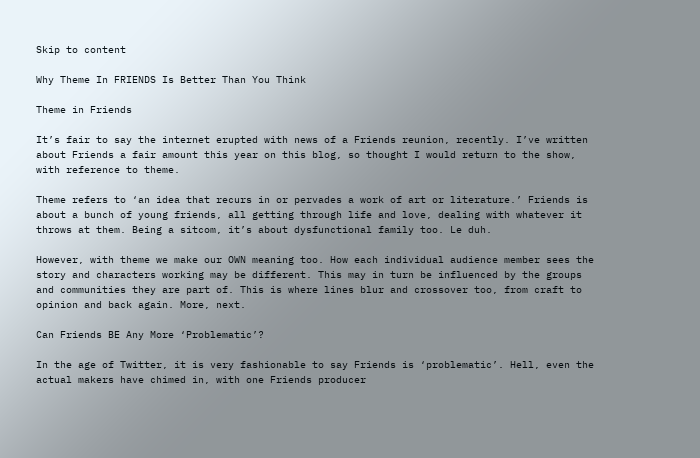Skip to content

Why Theme In FRIENDS Is Better Than You Think

Theme in Friends

It’s fair to say the internet erupted with news of a Friends reunion, recently. I’ve written about Friends a fair amount this year on this blog, so thought I would return to the show, with reference to theme.

Theme refers to ‘an idea that recurs in or pervades a work of art or literature.’ Friends is about a bunch of young friends, all getting through life and love, dealing with whatever it throws at them. Being a sitcom, it’s about dysfunctional family too. Le duh.

However, with theme we make our OWN meaning too. How each individual audience member sees the story and characters working may be different. This may in turn be influenced by the groups and communities they are part of. This is where lines blur and crossover too, from craft to opinion and back again. More, next.

Can Friends BE Any More ‘Problematic’?

In the age of Twitter, it is very fashionable to say Friends is ‘problematic’. Hell, even the actual makers have chimed in, with one Friends producer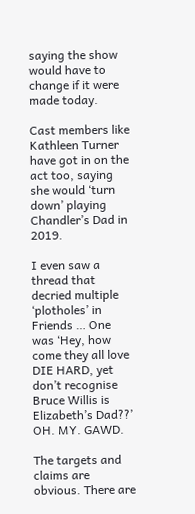saying the show would have to change if it were made today.

Cast members like Kathleen Turner have got in on the act too, saying she would ‘turn down’ playing Chandler’s Dad in 2019.

I even saw a thread that decried multiple ‘plotholes’ in Friends … One was ‘Hey, how come they all love DIE HARD, yet don’t recognise Bruce Willis is Elizabeth’s Dad??’ OH. MY. GAWD.

The targets and claims are obvious. There are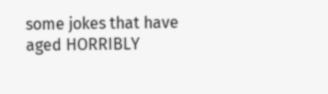some jokes that have aged HORRIBLY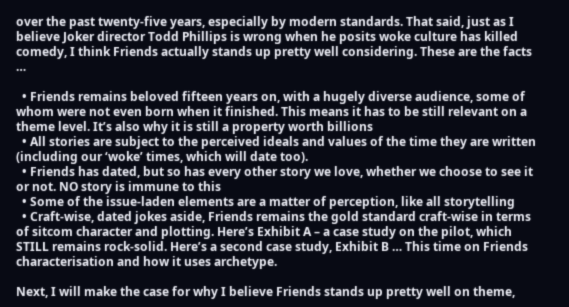over the past twenty-five years, especially by modern standards. That said, just as I believe Joker director Todd Phillips is wrong when he posits woke culture has killed comedy, I think Friends actually stands up pretty well considering. These are the facts …

  • Friends remains beloved fifteen years on, with a hugely diverse audience, some of whom were not even born when it finished. This means it has to be still relevant on a theme level. It’s also why it is still a property worth billions
  • All stories are subject to the perceived ideals and values of the time they are written (including our ‘woke’ times, which will date too).
  • Friends has dated, but so has every other story we love, whether we choose to see it or not. NO story is immune to this
  • Some of the issue-laden elements are a matter of perception, like all storytelling
  • Craft-wise, dated jokes aside, Friends remains the gold standard craft-wise in terms of sitcom character and plotting. Here’s Exhibit A – a case study on the pilot, which STILL remains rock-solid. Here’s a second case study, Exhibit B … This time on Friends characterisation and how it uses archetype.

Next, I will make the case for why I believe Friends stands up pretty well on theme,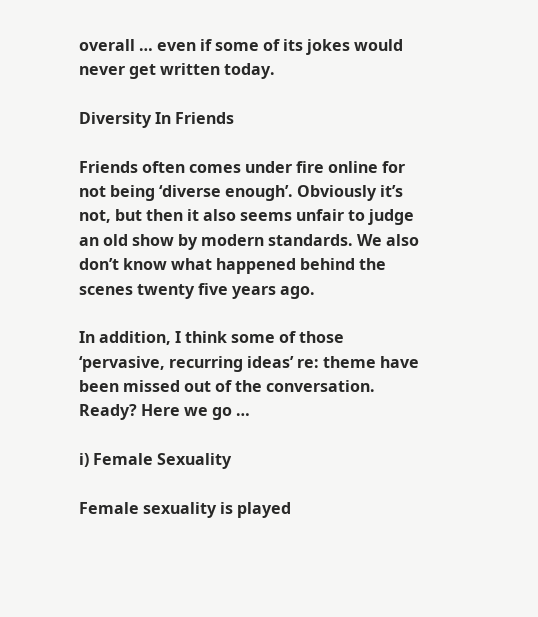overall … even if some of its jokes would never get written today.

Diversity In Friends

Friends often comes under fire online for not being ‘diverse enough’. Obviously it’s not, but then it also seems unfair to judge an old show by modern standards. We also don’t know what happened behind the scenes twenty five years ago.

In addition, I think some of those ‘pervasive, recurring ideas’ re: theme have been missed out of the conversation. Ready? Here we go …

i) Female Sexuality

Female sexuality is played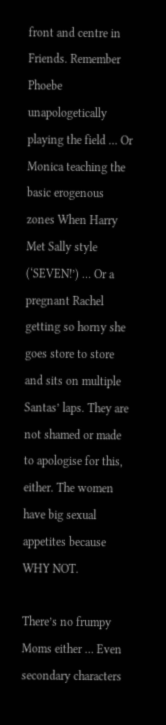front and centre in Friends. Remember Phoebe unapologetically playing the field … Or Monica teaching the basic erogenous zones When Harry Met Sally style (‘SEVEN!’) … Or a pregnant Rachel getting so horny she goes store to store and sits on multiple Santas’ laps. They are not shamed or made to apologise for this, either. The women have big sexual appetites because WHY NOT.

There’s no frumpy Moms either … Even secondary characters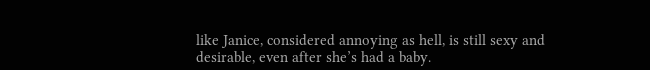like Janice, considered annoying as hell, is still sexy and desirable, even after she’s had a baby.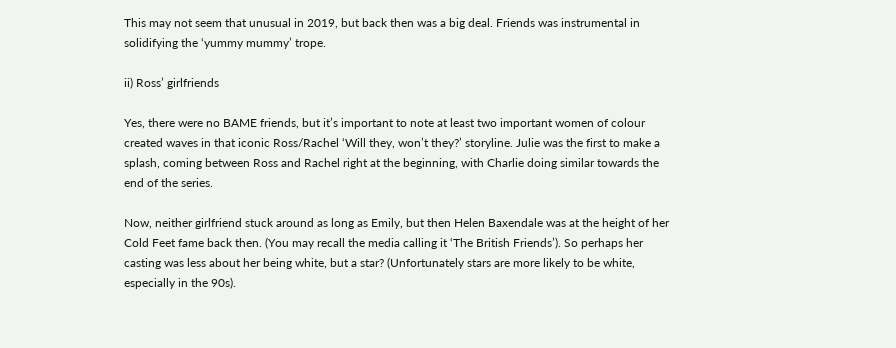This may not seem that unusual in 2019, but back then was a big deal. Friends was instrumental in solidifying the ‘yummy mummy’ trope.

ii) Ross’ girlfriends

Yes, there were no BAME friends, but it’s important to note at least two important women of colour created waves in that iconic Ross/Rachel ‘Will they, won’t they?’ storyline. Julie was the first to make a splash, coming between Ross and Rachel right at the beginning, with Charlie doing similar towards the end of the series.

Now, neither girlfriend stuck around as long as Emily, but then Helen Baxendale was at the height of her Cold Feet fame back then. (You may recall the media calling it ‘The British Friends’). So perhaps her casting was less about her being white, but a star? (Unfortunately stars are more likely to be white, especially in the 90s).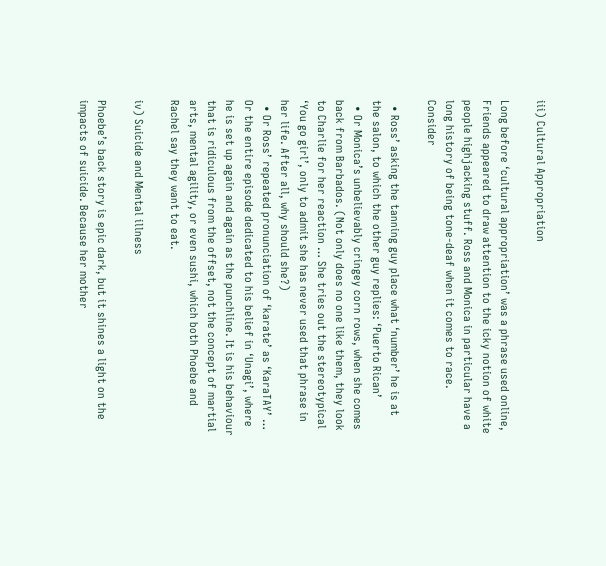iii) Cultural Appropriation

Long before ‘cultural appropriation’ was a phrase used online, Friends appeared to draw attention to the icky notion of white people highjacking stuff. Ross and Monica in particular have a long history of being tone-deaf when it comes to race. Consider

  • Ross’ asking the tanning guy place what ‘number’ he is at the salon, to which the other guy replies: ‘Puerto Rican’
  • Or Monica’s unbelievably cringey corn rows, when she comes back from Barbados. (Not only does no one like them, they look to Charlie for her reaction … She tries out the stereotypical ‘You go girl’, only to admit she has never used that phrase in her life. After all, why should she?)
  • Or Ross’ repeated pronunciation of ‘karate’ as ‘KaraTAY’ … Or the entire episode dedicated to his belief in ‘Unagi’, where he is set up again and again as the punchline. It is his behaviour that is ridiculous from the offset, not the concept of martial arts, mental agility, or even sushi, which both Phoebe and Rachel say they want to eat.

iv) Suicide and Mental illness

Phoebe’s back story is epic dark, but it shines a light on the impacts of suicide. Because her mother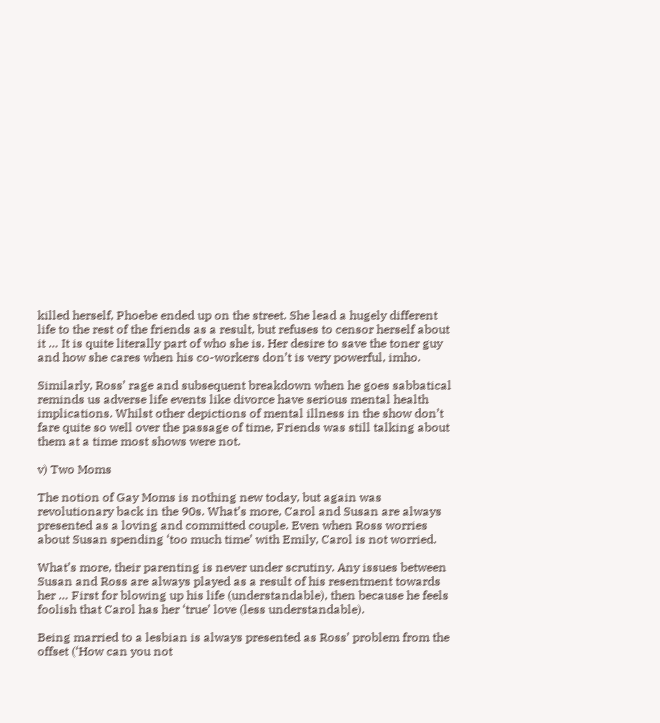killed herself, Phoebe ended up on the street. She lead a hugely different life to the rest of the friends as a result, but refuses to censor herself about it … It is quite literally part of who she is. Her desire to save the toner guy and how she cares when his co-workers don’t is very powerful, imho.

Similarly, Ross’ rage and subsequent breakdown when he goes sabbatical reminds us adverse life events like divorce have serious mental health implications. Whilst other depictions of mental illness in the show don’t fare quite so well over the passage of time, Friends was still talking about them at a time most shows were not.

v) Two Moms

The notion of Gay Moms is nothing new today, but again was revolutionary back in the 90s. What’s more, Carol and Susan are always presented as a loving and committed couple. Even when Ross worries about Susan spending ‘too much time’ with Emily, Carol is not worried.

What’s more, their parenting is never under scrutiny. Any issues between Susan and Ross are always played as a result of his resentment towards her … First for blowing up his life (understandable), then because he feels foolish that Carol has her ‘true’ love (less understandable).

Being married to a lesbian is always presented as Ross’ problem from the offset (‘How can you not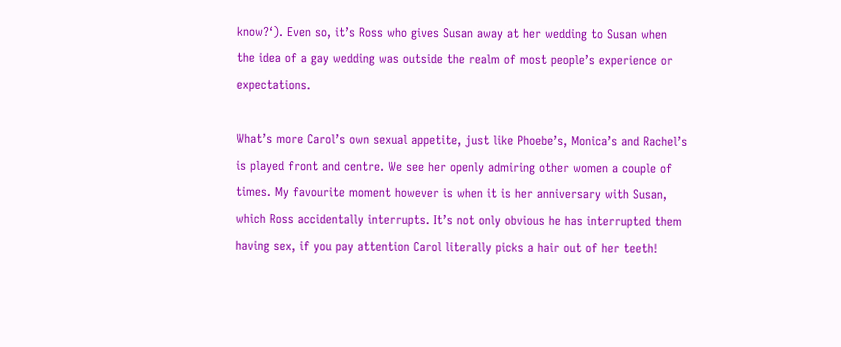know?‘). Even so, it’s Ross who gives Susan away at her wedding to Susan when the idea of a gay wedding was outside the realm of most people’s experience or expectations.

What’s more Carol’s own sexual appetite, just like Phoebe’s, Monica’s and Rachel’s is played front and centre. We see her openly admiring other women a couple of times. My favourite moment however is when it is her anniversary with Susan, which Ross accidentally interrupts. It’s not only obvious he has interrupted them having sex, if you pay attention Carol literally picks a hair out of her teeth!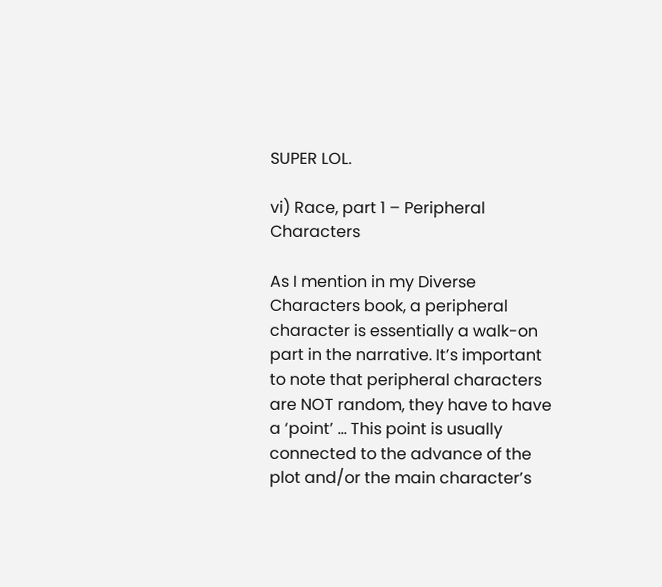SUPER LOL.

vi) Race, part 1 – Peripheral Characters

As I mention in my Diverse Characters book, a peripheral character is essentially a walk-on part in the narrative. It’s important to note that peripheral characters are NOT random, they have to have a ‘point’ … This point is usually connected to the advance of the plot and/or the main character’s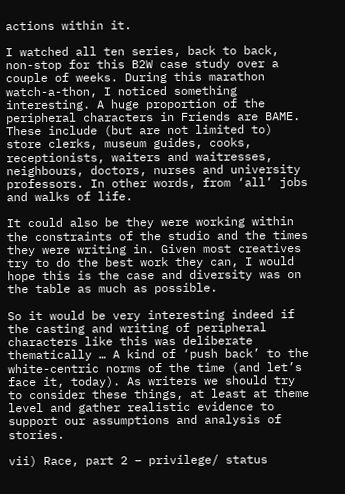actions within it.

I watched all ten series, back to back, non-stop for this B2W case study over a couple of weeks. During this marathon watch-a-thon, I noticed something interesting. A huge proportion of the peripheral characters in Friends are BAME. These include (but are not limited to) store clerks, museum guides, cooks, receptionists, waiters and waitresses, neighbours, doctors, nurses and university professors. In other words, from ‘all’ jobs and walks of life.

It could also be they were working within the constraints of the studio and the times they were writing in. Given most creatives try to do the best work they can, I would hope this is the case and diversity was on the table as much as possible.

So it would be very interesting indeed if the casting and writing of peripheral characters like this was deliberate thematically … A kind of ‘push back’ to the white-centric norms of the time (and let’s face it, today). As writers we should try to consider these things, at least at theme level and gather realistic evidence to support our assumptions and analysis of stories.

vii) Race, part 2 – privilege/ status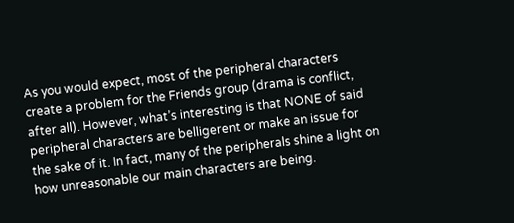As you would expect, most of the peripheral characters create a problem for the Friends group (drama is conflict, after all). However, what’s interesting is that NONE of said peripheral characters are belligerent or make an issue for the sake of it. In fact, many of the peripherals shine a light on how unreasonable our main characters are being.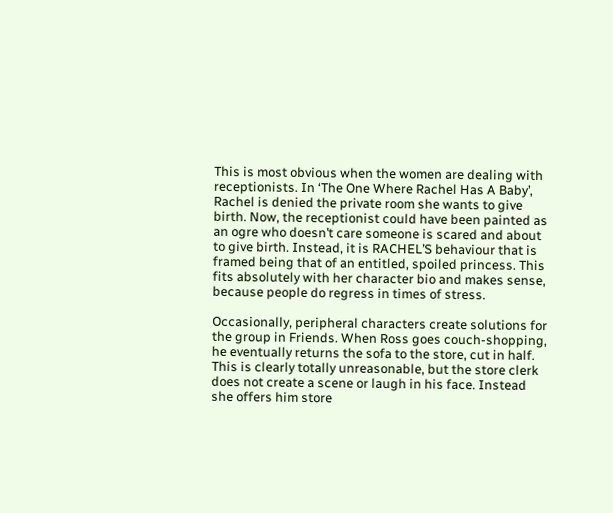This is most obvious when the women are dealing with receptionists. In ‘The One Where Rachel Has A Baby’, Rachel is denied the private room she wants to give birth. Now, the receptionist could have been painted as an ogre who doesn’t care someone is scared and about to give birth. Instead, it is RACHEL’S behaviour that is framed being that of an entitled, spoiled princess. This fits absolutely with her character bio and makes sense, because people do regress in times of stress.

Occasionally, peripheral characters create solutions for the group in Friends. When Ross goes couch-shopping, he eventually returns the sofa to the store, cut in half. This is clearly totally unreasonable, but the store clerk does not create a scene or laugh in his face. Instead she offers him store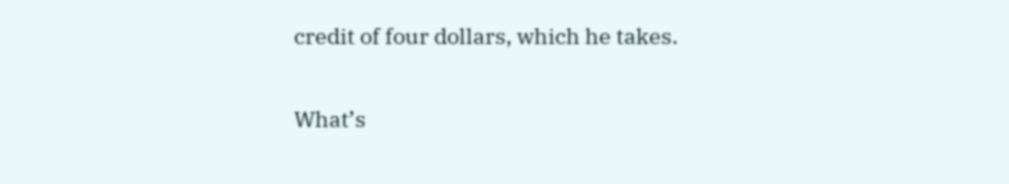credit of four dollars, which he takes.

What’s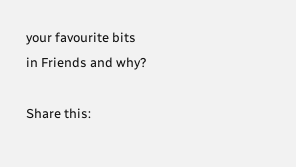your favourite bits in Friends and why?

Share this: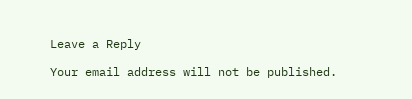Leave a Reply

Your email address will not be published.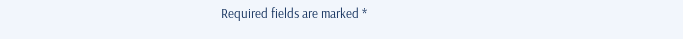Required fields are marked *